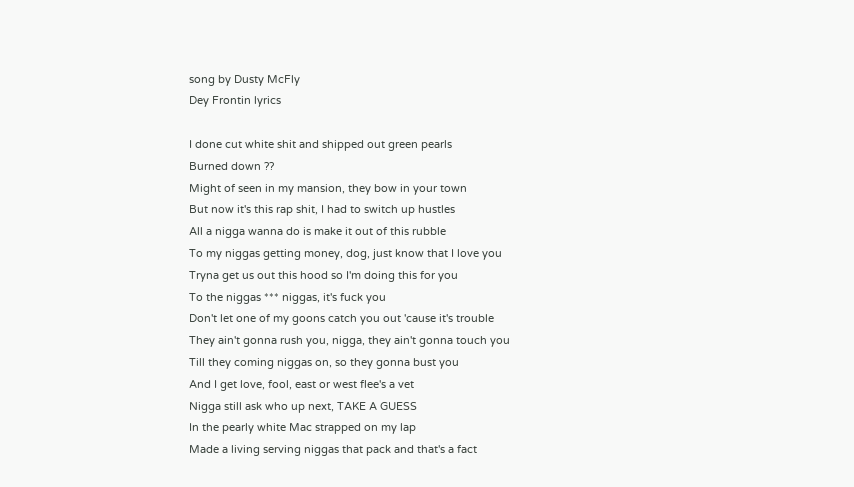song by Dusty McFly
Dey Frontin lyrics

I done cut white shit and shipped out green pearls
Burned down ??
Might of seen in my mansion, they bow in your town
But now it's this rap shit, I had to switch up hustles
All a nigga wanna do is make it out of this rubble
To my niggas getting money, dog, just know that I love you
Tryna get us out this hood so I'm doing this for you
To the niggas *** niggas, it's fuck you
Don't let one of my goons catch you out 'cause it's trouble
They ain't gonna rush you, nigga, they ain't gonna touch you
Till they coming niggas on, so they gonna bust you
And I get love, fool, east or west flee's a vet
Nigga still ask who up next, TAKE A GUESS
In the pearly white Mac strapped on my lap
Made a living serving niggas that pack and that's a fact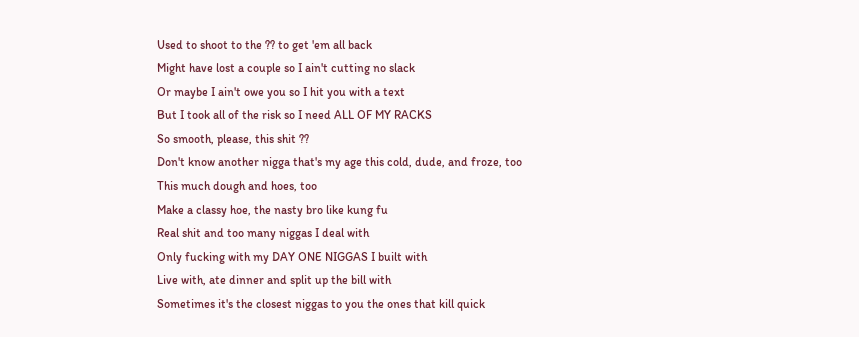Used to shoot to the ?? to get 'em all back
Might have lost a couple so I ain't cutting no slack
Or maybe I ain't owe you so I hit you with a text
But I took all of the risk so I need ALL OF MY RACKS
So smooth, please, this shit ??
Don't know another nigga that's my age this cold, dude, and froze, too
This much dough and hoes, too
Make a classy hoe, the nasty bro like kung fu
Real shit and too many niggas I deal with
Only fucking with my DAY ONE NIGGAS I built with
Live with, ate dinner and split up the bill with
Sometimes it's the closest niggas to you the ones that kill quick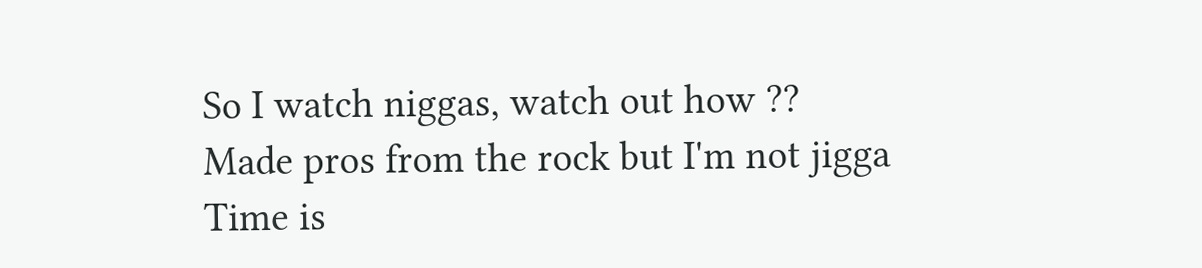So I watch niggas, watch out how ??
Made pros from the rock but I'm not jigga
Time is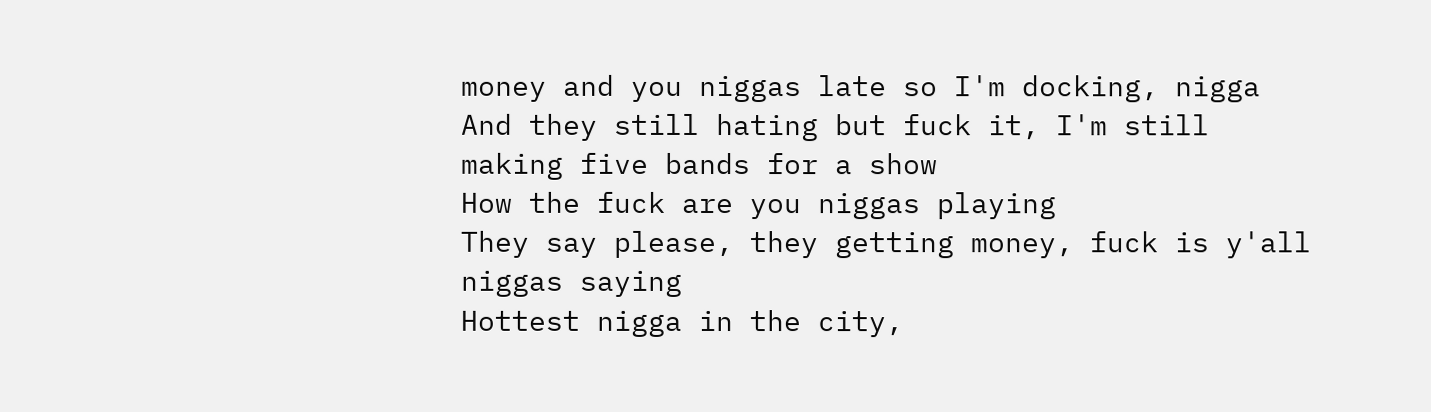money and you niggas late so I'm docking, nigga
And they still hating but fuck it, I'm still making five bands for a show
How the fuck are you niggas playing
They say please, they getting money, fuck is y'all niggas saying
Hottest nigga in the city,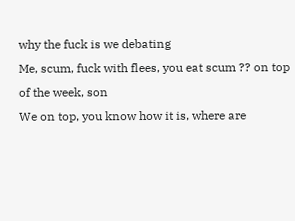why the fuck is we debating
Me, scum, fuck with flees, you eat scum ?? on top of the week, son
We on top, you know how it is, where are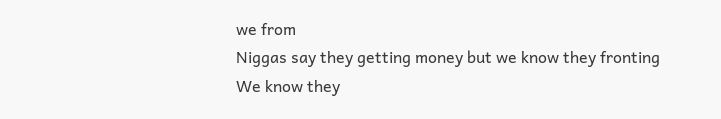we from
Niggas say they getting money but we know they fronting
We know they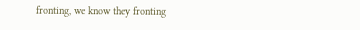fronting, we know they fronting